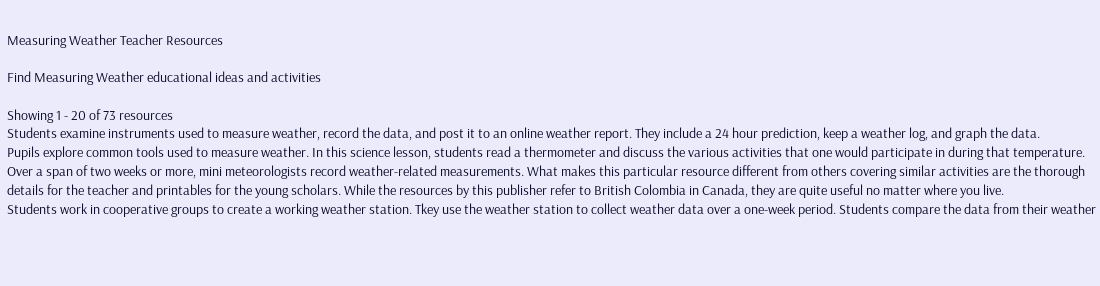Measuring Weather Teacher Resources

Find Measuring Weather educational ideas and activities

Showing 1 - 20 of 73 resources
Students examine instruments used to measure weather, record the data, and post it to an online weather report. They include a 24 hour prediction, keep a weather log, and graph the data.
Pupils explore common tools used to measure weather. In this science lesson, students read a thermometer and discuss the various activities that one would participate in during that temperature.
Over a span of two weeks or more, mini meteorologists record weather-related measurements. What makes this particular resource different from others covering similar activities are the thorough details for the teacher and printables for the young scholars. While the resources by this publisher refer to British Colombia in Canada, they are quite useful no matter where you live.
Students work in cooperative groups to create a working weather station. Tkey use the weather station to collect weather data over a one-week period. Students compare the data from their weather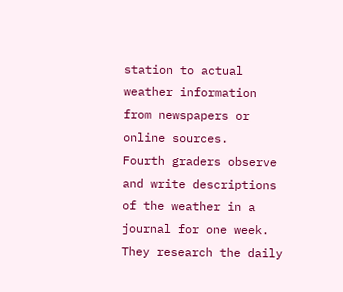station to actual weather information from newspapers or online sources.
Fourth graders observe and write descriptions of the weather in a journal for one week. They research the daily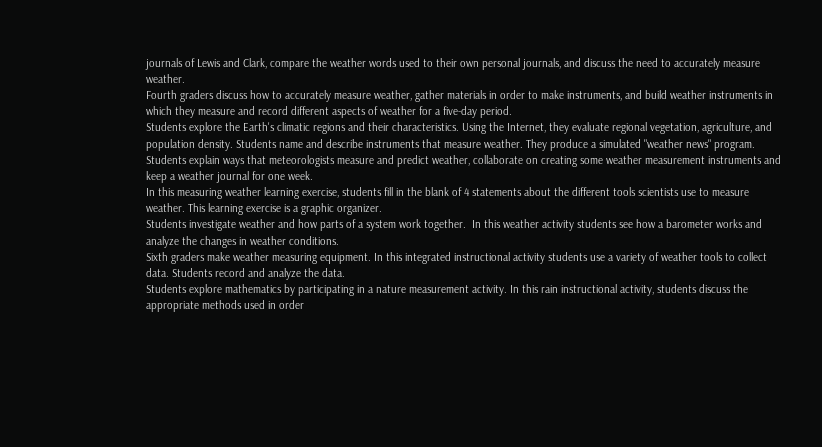journals of Lewis and Clark, compare the weather words used to their own personal journals, and discuss the need to accurately measure weather.
Fourth graders discuss how to accurately measure weather, gather materials in order to make instruments, and build weather instruments in which they measure and record different aspects of weather for a five-day period.
Students explore the Earth's climatic regions and their characteristics. Using the Internet, they evaluate regional vegetation, agriculture, and population density. Students name and describe instruments that measure weather. They produce a simulated "weather news" program.
Students explain ways that meteorologists measure and predict weather, collaborate on creating some weather measurement instruments and keep a weather journal for one week.
In this measuring weather learning exercise, students fill in the blank of 4 statements about the different tools scientists use to measure weather. This learning exercise is a graphic organizer.
Students investigate weather and how parts of a system work together.  In this weather activity students see how a barometer works and analyze the changes in weather conditions.
Sixth graders make weather measuring equipment. In this integrated instructional activity students use a variety of weather tools to collect data. Students record and analyze the data.
Students explore mathematics by participating in a nature measurement activity. In this rain instructional activity, students discuss the appropriate methods used in order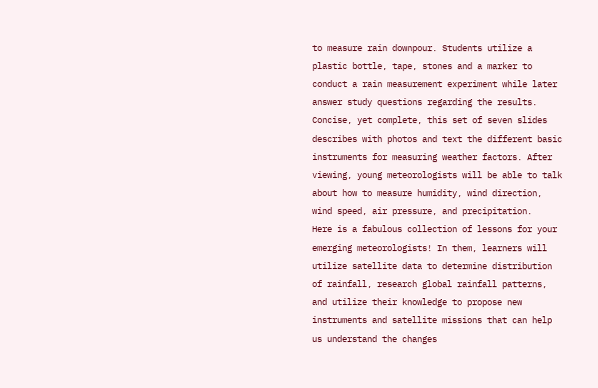to measure rain downpour. Students utilize a plastic bottle, tape, stones and a marker to conduct a rain measurement experiment while later answer study questions regarding the results.
Concise, yet complete, this set of seven slides describes with photos and text the different basic instruments for measuring weather factors. After viewing, young meteorologists will be able to talk about how to measure humidity, wind direction, wind speed, air pressure, and precipitation.
Here is a fabulous collection of lessons for your emerging meteorologists! In them, learners will utilize satellite data to determine distribution of rainfall, research global rainfall patterns, and utilize their knowledge to propose new instruments and satellite missions that can help us understand the changes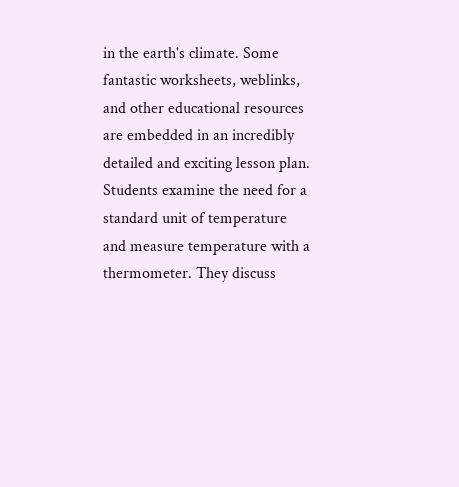in the earth's climate. Some fantastic worksheets, weblinks, and other educational resources are embedded in an incredibly detailed and exciting lesson plan.
Students examine the need for a standard unit of temperature and measure temperature with a thermometer. They discuss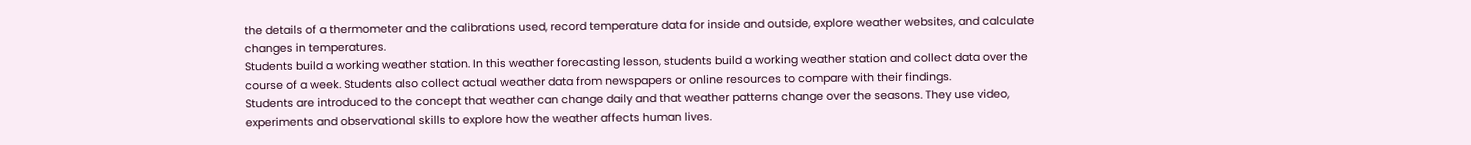the details of a thermometer and the calibrations used, record temperature data for inside and outside, explore weather websites, and calculate changes in temperatures.
Students build a working weather station. In this weather forecasting lesson, students build a working weather station and collect data over the course of a week. Students also collect actual weather data from newspapers or online resources to compare with their findings.
Students are introduced to the concept that weather can change daily and that weather patterns change over the seasons. They use video, experiments and observational skills to explore how the weather affects human lives.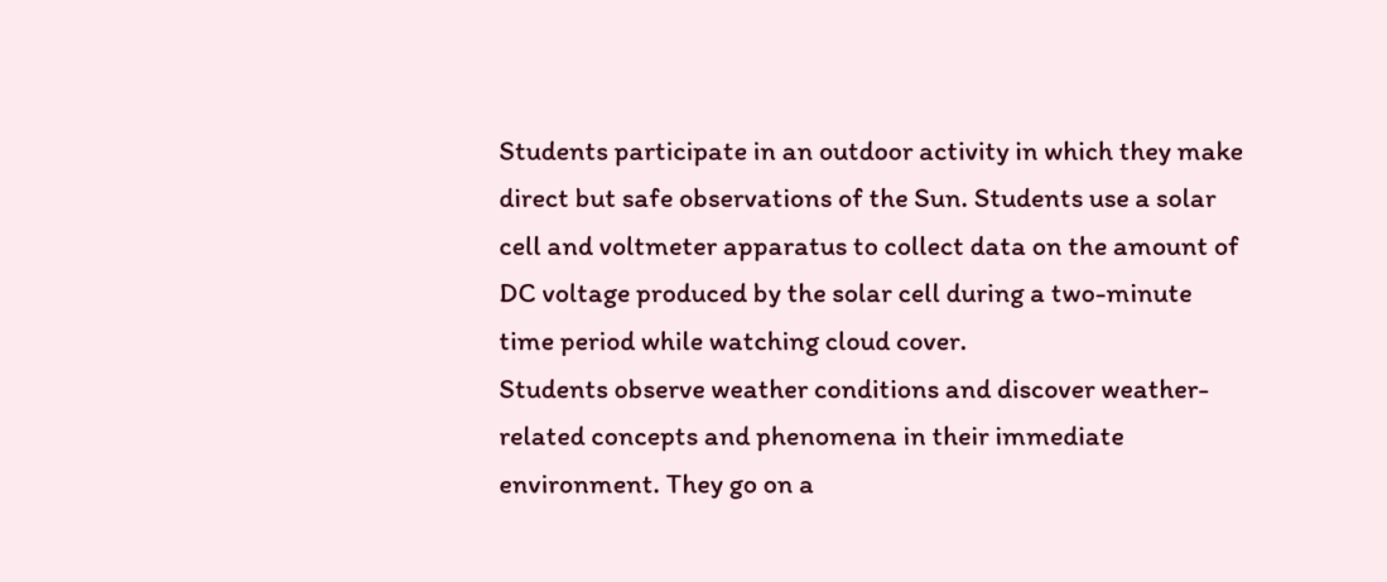Students participate in an outdoor activity in which they make direct but safe observations of the Sun. Students use a solar cell and voltmeter apparatus to collect data on the amount of DC voltage produced by the solar cell during a two-minute time period while watching cloud cover.
Students observe weather conditions and discover weather-related concepts and phenomena in their immediate environment. They go on a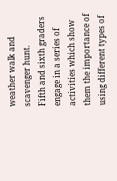weather walk and scavenger hunt.
Fifth and sixth graders engage in a series of activities which show them the importance of using different types of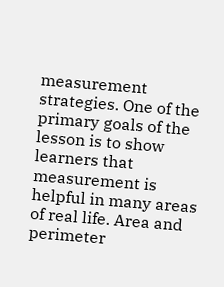measurement strategies. One of the primary goals of the lesson is to show learners that measurement is helpful in many areas of real life. Area and perimeter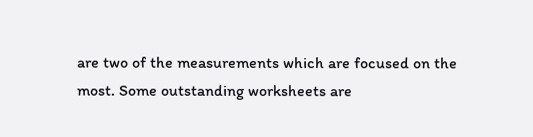are two of the measurements which are focused on the most. Some outstanding worksheets are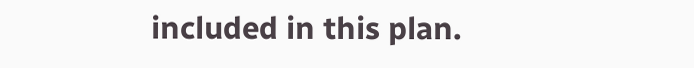included in this plan.